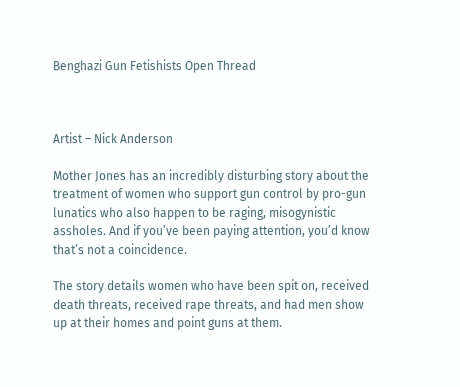Benghazi Gun Fetishists Open Thread



Artist – Nick Anderson

Mother Jones has an incredibly disturbing story about the treatment of women who support gun control by pro-gun lunatics who also happen to be raging, misogynistic assholes. And if you’ve been paying attention, you’d know that’s not a coincidence.

The story details women who have been spit on, received death threats, received rape threats, and had men show up at their homes and point guns at them.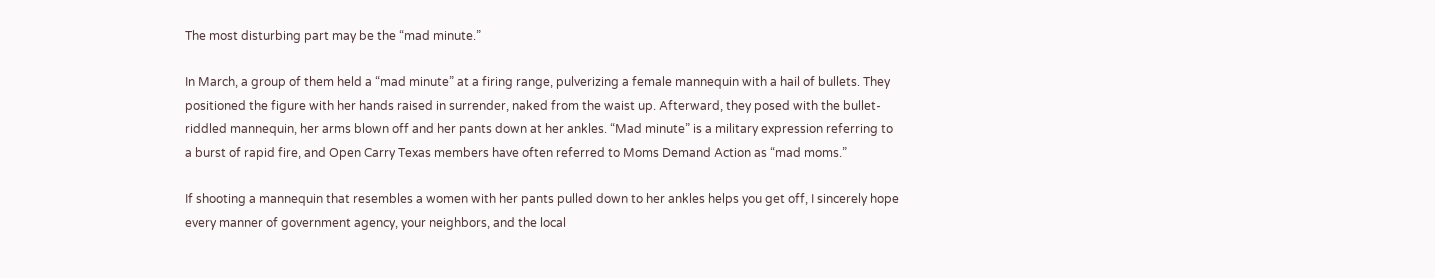The most disturbing part may be the “mad minute.”

In March, a group of them held a “mad minute” at a firing range, pulverizing a female mannequin with a hail of bullets. They positioned the figure with her hands raised in surrender, naked from the waist up. Afterward, they posed with the bullet-riddled mannequin, her arms blown off and her pants down at her ankles. “Mad minute” is a military expression referring to a burst of rapid fire, and Open Carry Texas members have often referred to Moms Demand Action as “mad moms.”

If shooting a mannequin that resembles a women with her pants pulled down to her ankles helps you get off, I sincerely hope every manner of government agency, your neighbors, and the local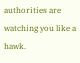authorities are watching you like a hawk.